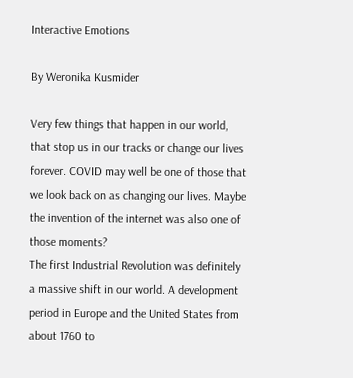Interactive Emotions

By Weronika Kusmider

Very few things that happen in our world, that stop us in our tracks or change our lives forever. COVID may well be one of those that we look back on as changing our lives. Maybe the invention of the internet was also one of those moments?
The first Industrial Revolution was definitely a massive shift in our world. A development period in Europe and the United States from about 1760 to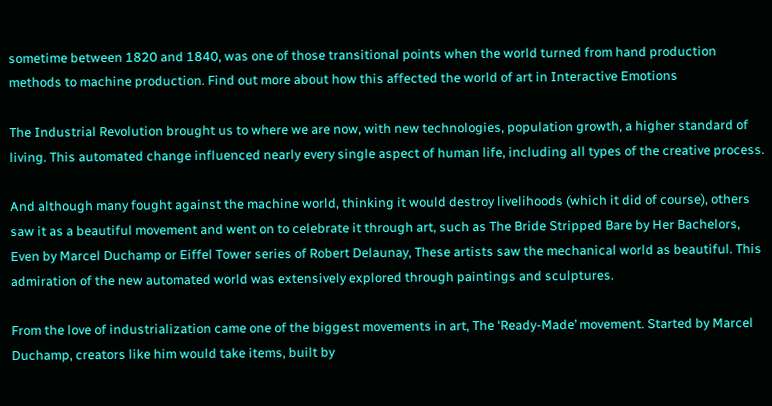sometime between 1820 and 1840, was one of those transitional points when the world turned from hand production methods to machine production. Find out more about how this affected the world of art in Interactive Emotions

The Industrial Revolution brought us to where we are now, with new technologies, population growth, a higher standard of living. This automated change influenced nearly every single aspect of human life, including all types of the creative process.

And although many fought against the machine world, thinking it would destroy livelihoods (which it did of course), others saw it as a beautiful movement and went on to celebrate it through art, such as The Bride Stripped Bare by Her Bachelors, Even by Marcel Duchamp or Eiffel Tower series of Robert Delaunay, These artists saw the mechanical world as beautiful. This admiration of the new automated world was extensively explored through paintings and sculptures.

From the love of industrialization came one of the biggest movements in art, The ‘Ready-Made’ movement. Started by Marcel Duchamp, creators like him would take items, built by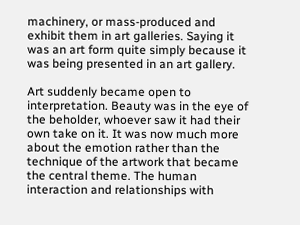machinery, or mass-produced and exhibit them in art galleries. Saying it was an art form quite simply because it was being presented in an art gallery.

Art suddenly became open to interpretation. Beauty was in the eye of the beholder, whoever saw it had their own take on it. It was now much more about the emotion rather than the technique of the artwork that became the central theme. The human interaction and relationships with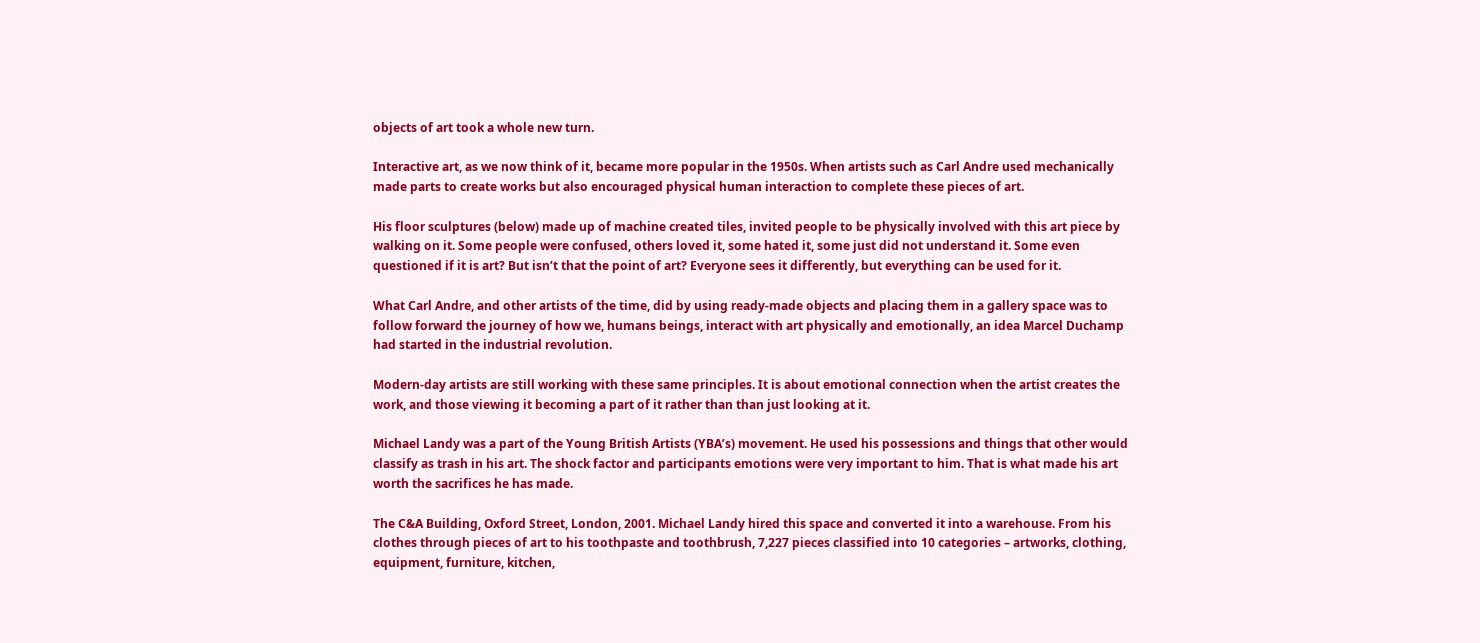objects of art took a whole new turn.

Interactive art, as we now think of it, became more popular in the 1950s. When artists such as Carl Andre used mechanically made parts to create works but also encouraged physical human interaction to complete these pieces of art.

His floor sculptures (below) made up of machine created tiles, invited people to be physically involved with this art piece by walking on it. Some people were confused, others loved it, some hated it, some just did not understand it. Some even questioned if it is art? But isn’t that the point of art? Everyone sees it differently, but everything can be used for it.

What Carl Andre, and other artists of the time, did by using ready-made objects and placing them in a gallery space was to follow forward the journey of how we, humans beings, interact with art physically and emotionally, an idea Marcel Duchamp had started in the industrial revolution.

Modern-day artists are still working with these same principles. It is about emotional connection when the artist creates the work, and those viewing it becoming a part of it rather than than just looking at it.

Michael Landy was a part of the Young British Artists (YBA’s) movement. He used his possessions and things that other would classify as trash in his art. The shock factor and participants emotions were very important to him. That is what made his art worth the sacrifices he has made.

The C&A Building, Oxford Street, London, 2001. Michael Landy hired this space and converted it into a warehouse. From his clothes through pieces of art to his toothpaste and toothbrush, 7,227 pieces classified into 10 categories – artworks, clothing, equipment, furniture, kitchen,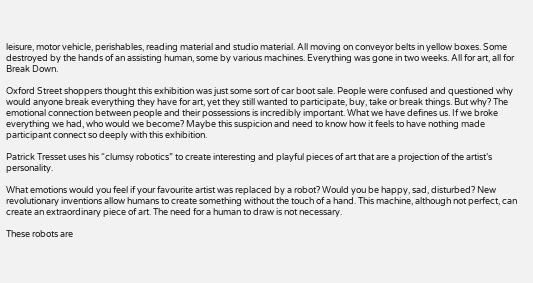leisure, motor vehicle, perishables, reading material and studio material. All moving on conveyor belts in yellow boxes. Some destroyed by the hands of an assisting human, some by various machines. Everything was gone in two weeks. All for art, all for Break Down.

Oxford Street shoppers thought this exhibition was just some sort of car boot sale. People were confused and questioned why would anyone break everything they have for art, yet they still wanted to participate, buy, take or break things. But why? The emotional connection between people and their possessions is incredibly important. What we have defines us. If we broke everything we had, who would we become? Maybe this suspicion and need to know how it feels to have nothing made participant connect so deeply with this exhibition.

Patrick Tresset uses his “clumsy robotics” to create interesting and playful pieces of art that are a projection of the artist’s personality.

What emotions would you feel if your favourite artist was replaced by a robot? Would you be happy, sad, disturbed? New revolutionary inventions allow humans to create something without the touch of a hand. This machine, although not perfect, can create an extraordinary piece of art. The need for a human to draw is not necessary.

These robots are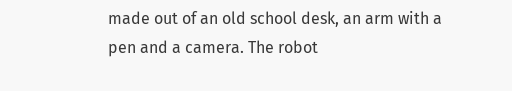made out of an old school desk, an arm with a pen and a camera. The robot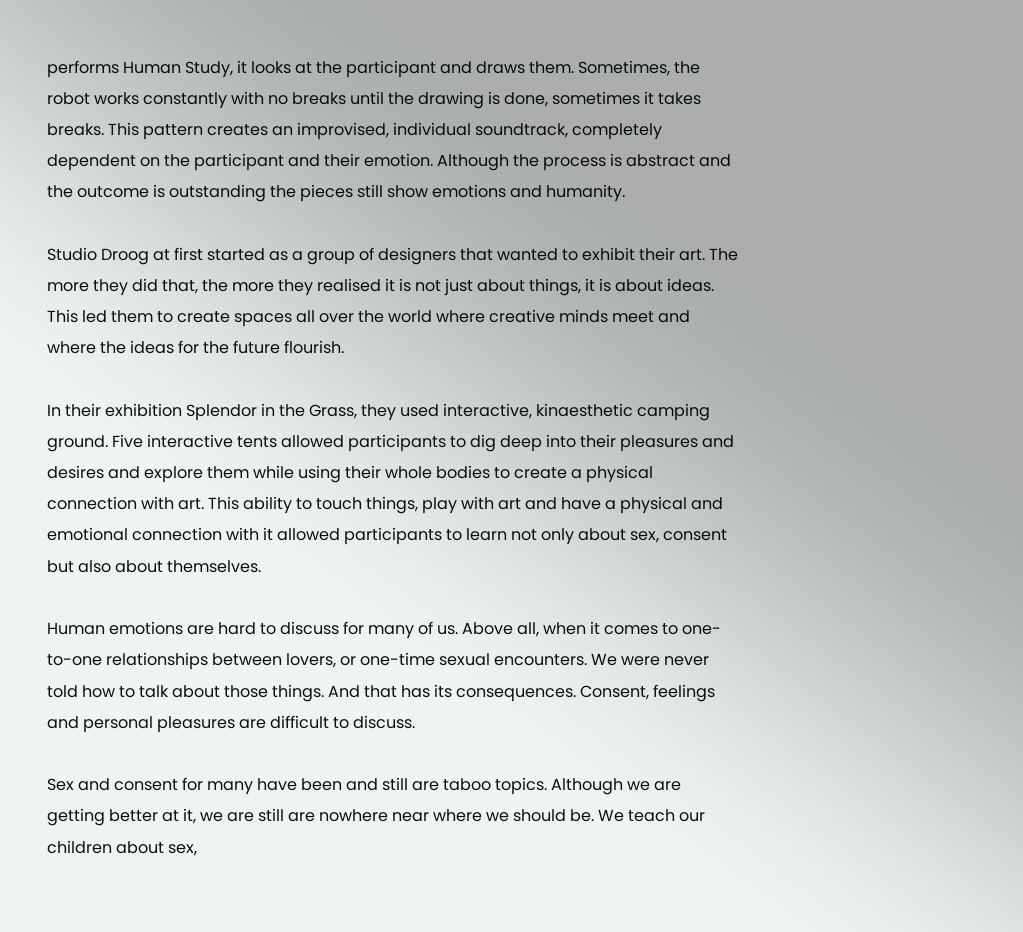performs Human Study, it looks at the participant and draws them. Sometimes, the robot works constantly with no breaks until the drawing is done, sometimes it takes breaks. This pattern creates an improvised, individual soundtrack, completely dependent on the participant and their emotion. Although the process is abstract and the outcome is outstanding the pieces still show emotions and humanity.

Studio Droog at first started as a group of designers that wanted to exhibit their art. The more they did that, the more they realised it is not just about things, it is about ideas. This led them to create spaces all over the world where creative minds meet and where the ideas for the future flourish.

In their exhibition Splendor in the Grass, they used interactive, kinaesthetic camping ground. Five interactive tents allowed participants to dig deep into their pleasures and desires and explore them while using their whole bodies to create a physical connection with art. This ability to touch things, play with art and have a physical and emotional connection with it allowed participants to learn not only about sex, consent but also about themselves.

Human emotions are hard to discuss for many of us. Above all, when it comes to one-to-one relationships between lovers, or one-time sexual encounters. We were never told how to talk about those things. And that has its consequences. Consent, feelings and personal pleasures are difficult to discuss.

Sex and consent for many have been and still are taboo topics. Although we are getting better at it, we are still are nowhere near where we should be. We teach our children about sex,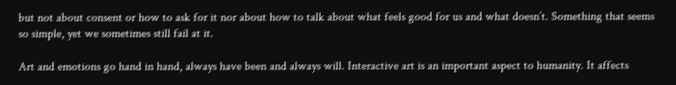but not about consent or how to ask for it nor about how to talk about what feels good for us and what doesn’t. Something that seems so simple, yet we sometimes still fail at it.

Art and emotions go hand in hand, always have been and always will. Interactive art is an important aspect to humanity. It affects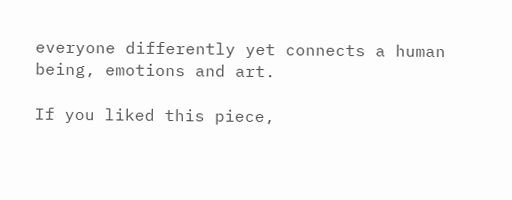everyone differently yet connects a human being, emotions and art.

If you liked this piece,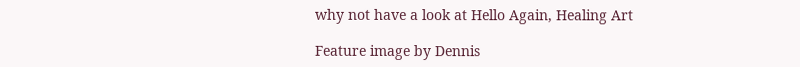why not have a look at Hello Again, Healing Art

Feature image by Dennis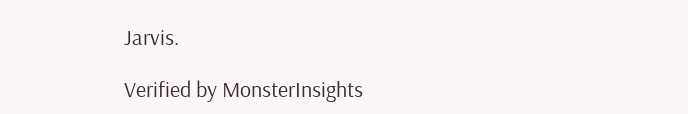Jarvis.

Verified by MonsterInsights